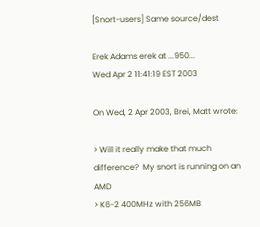[Snort-users] Same source/dest

Erek Adams erek at ...950...
Wed Apr 2 11:41:19 EST 2003

On Wed, 2 Apr 2003, Brei, Matt wrote:

> Will it really make that much difference?  My snort is running on an AMD
> K6-2 400MHz with 256MB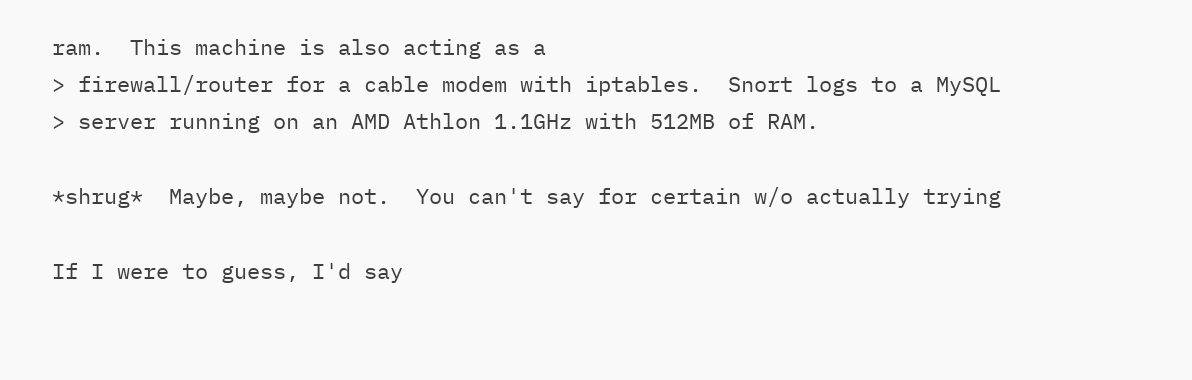ram.  This machine is also acting as a
> firewall/router for a cable modem with iptables.  Snort logs to a MySQL
> server running on an AMD Athlon 1.1GHz with 512MB of RAM.

*shrug*  Maybe, maybe not.  You can't say for certain w/o actually trying

If I were to guess, I'd say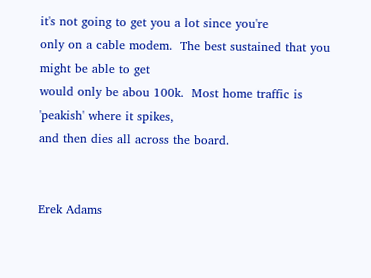it's not going to get you a lot since you're
only on a cable modem.  The best sustained that you might be able to get
would only be abou 100k.  Most home traffic is 'peakish' where it spikes,
and then dies all across the board.


Erek Adams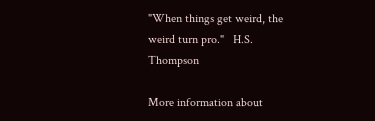"When things get weird, the weird turn pro."   H.S. Thompson

More information about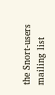the Snort-users mailing list